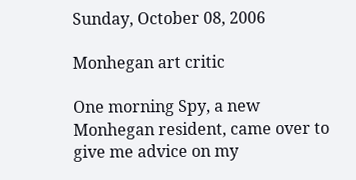Sunday, October 08, 2006

Monhegan art critic

One morning Spy, a new Monhegan resident, came over to give me advice on my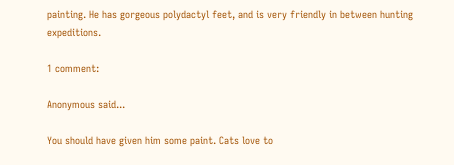painting. He has gorgeous polydactyl feet, and is very friendly in between hunting expeditions.

1 comment:

Anonymous said...

You should have given him some paint. Cats love to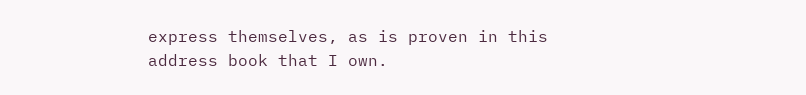express themselves, as is proven in this address book that I own.